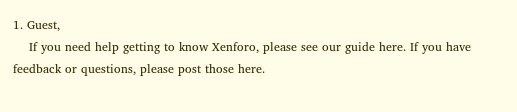1. Guest,
    If you need help getting to know Xenforo, please see our guide here. If you have feedback or questions, please post those here.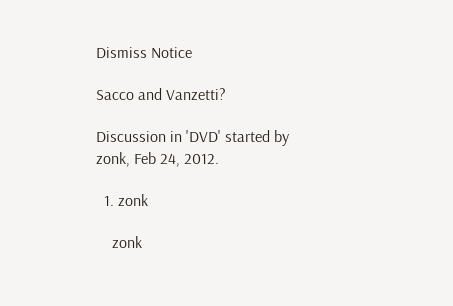Dismiss Notice

Sacco and Vanzetti?

Discussion in 'DVD' started by zonk, Feb 24, 2012.

  1. zonk

    zonk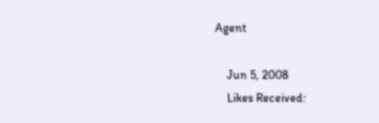Agent

    Jun 5, 2008
    Likes Received: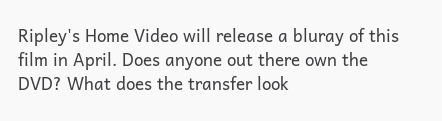Ripley's Home Video will release a bluray of this film in April. Does anyone out there own the DVD? What does the transfer look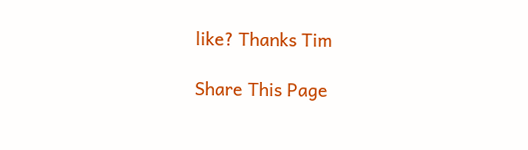like? Thanks Tim

Share This Page